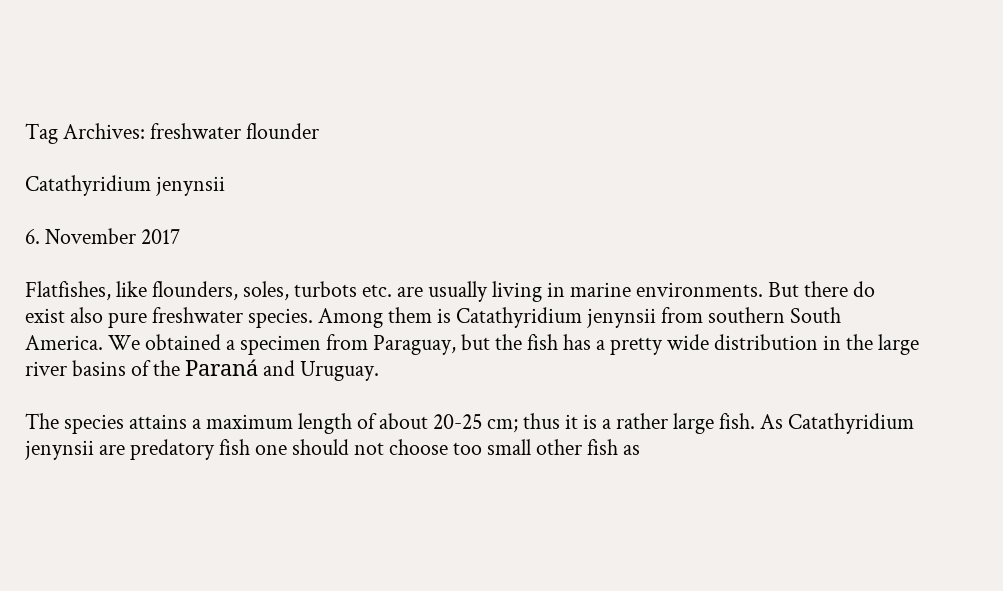Tag Archives: freshwater flounder

Catathyridium jenynsii

6. November 2017

Flatfishes, like flounders, soles, turbots etc. are usually living in marine environments. But there do exist also pure freshwater species. Among them is Catathyridium jenynsii from southern South America. We obtained a specimen from Paraguay, but the fish has a pretty wide distribution in the large river basins of the Paraná and Uruguay.

The species attains a maximum length of about 20-25 cm; thus it is a rather large fish. As Catathyridium jenynsii are predatory fish one should not choose too small other fish as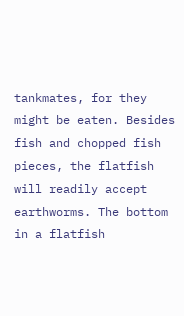tankmates, for they might be eaten. Besides fish and chopped fish pieces, the flatfish will readily accept earthworms. The bottom in a flatfish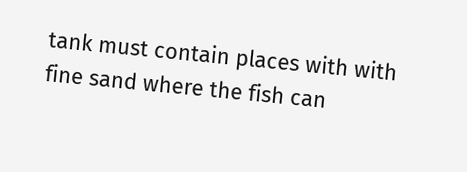tank must contain places with with fine sand where the fish can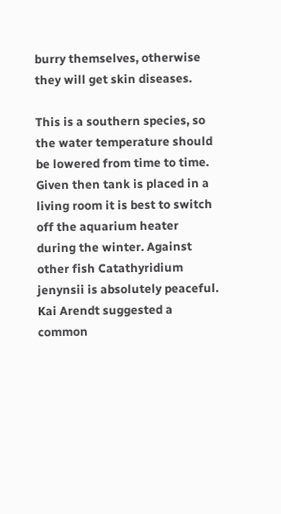burry themselves, otherwise they will get skin diseases.

This is a southern species, so the water temperature should be lowered from time to time. Given then tank is placed in a living room it is best to switch off the aquarium heater during the winter. Against other fish Catathyridium jenynsii is absolutely peaceful. Kai Arendt suggested a common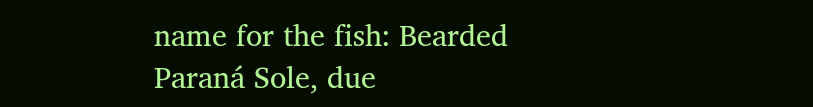name for the fish: Bearded Paraná Sole, due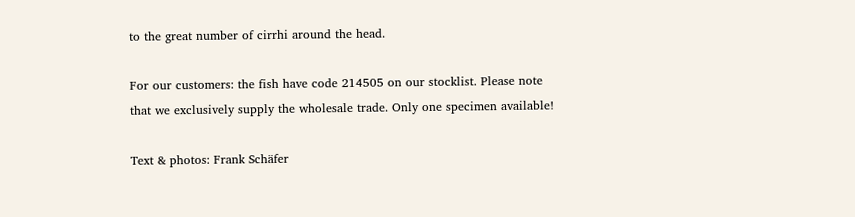to the great number of cirrhi around the head.

For our customers: the fish have code 214505 on our stocklist. Please note that we exclusively supply the wholesale trade. Only one specimen available!

Text & photos: Frank Schäfer